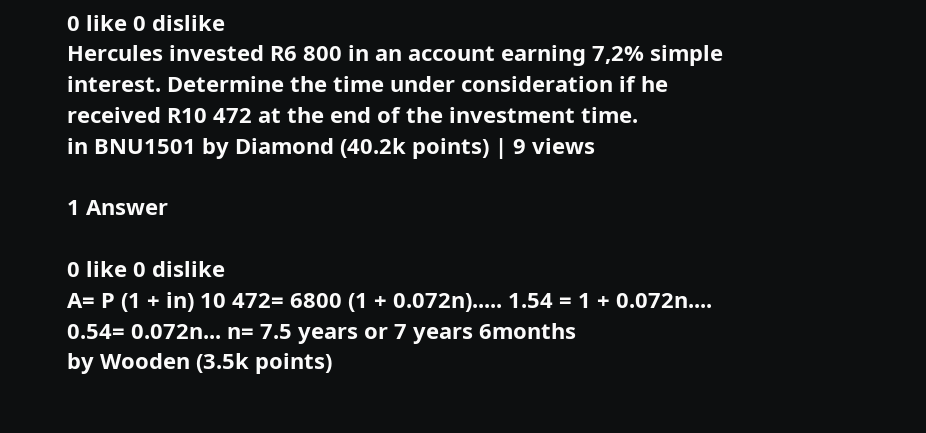0 like 0 dislike
Hercules invested R6 800 in an account earning 7,2% simple interest. Determine the time under consideration if he received R10 472 at the end of the investment time.
in BNU1501 by Diamond (40.2k points) | 9 views

1 Answer

0 like 0 dislike
A= P (1 + in) 10 472= 6800 (1 + 0.072n)..... 1.54 = 1 + 0.072n.... 0.54= 0.072n... n= 7.5 years or 7 years 6months
by Wooden (3.5k points)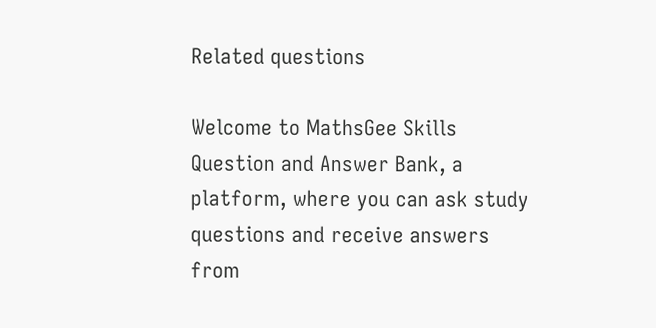Related questions

Welcome to MathsGee Skills Question and Answer Bank, a platform, where you can ask study questions and receive answers from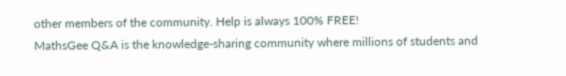other members of the community. Help is always 100% FREE!
MathsGee Q&A is the knowledge-sharing community where millions of students and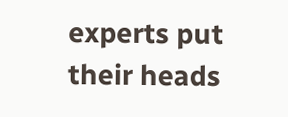experts put their heads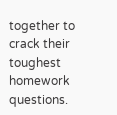together to crack their toughest homework questions.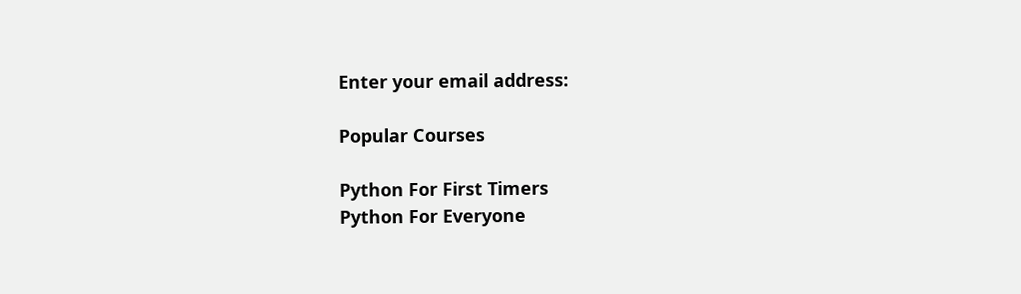Enter your email address:

Popular Courses

Python For First Timers
Python For Everyone